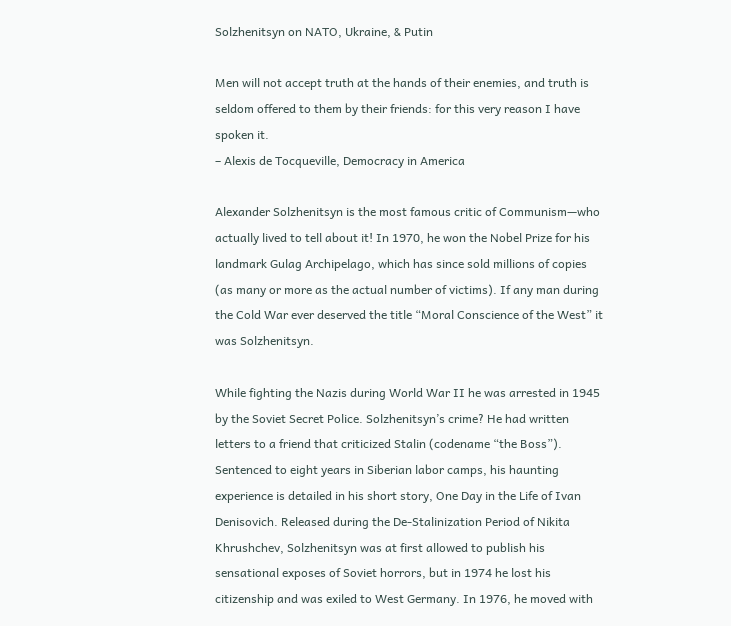Solzhenitsyn on NATO, Ukraine, & Putin

Men will not accept truth at the hands of their enemies, and truth is seldom offered to them by their friends: for this very reason I have spoken it.
– Alexis de Tocqueville, Democracy in America

Alexander Solzhenitsyn is the most famous critic of Communism—who actually lived to tell about it! In 1970, he won the Nobel Prize for his landmark Gulag Archipelago, which has since sold millions of copies (as many or more as the actual number of victims). If any man during the Cold War ever deserved the title “Moral Conscience of the West” it was Solzhenitsyn.

While fighting the Nazis during World War II he was arrested in 1945 by the Soviet Secret Police. Solzhenitsyn’s crime? He had written letters to a friend that criticized Stalin (codename “the Boss”). Sentenced to eight years in Siberian labor camps, his haunting experience is detailed in his short story, One Day in the Life of Ivan Denisovich. Released during the De-Stalinization Period of Nikita Khrushchev, Solzhenitsyn was at first allowed to publish his sensational exposes of Soviet horrors, but in 1974 he lost his citizenship and was exiled to West Germany. In 1976, he moved with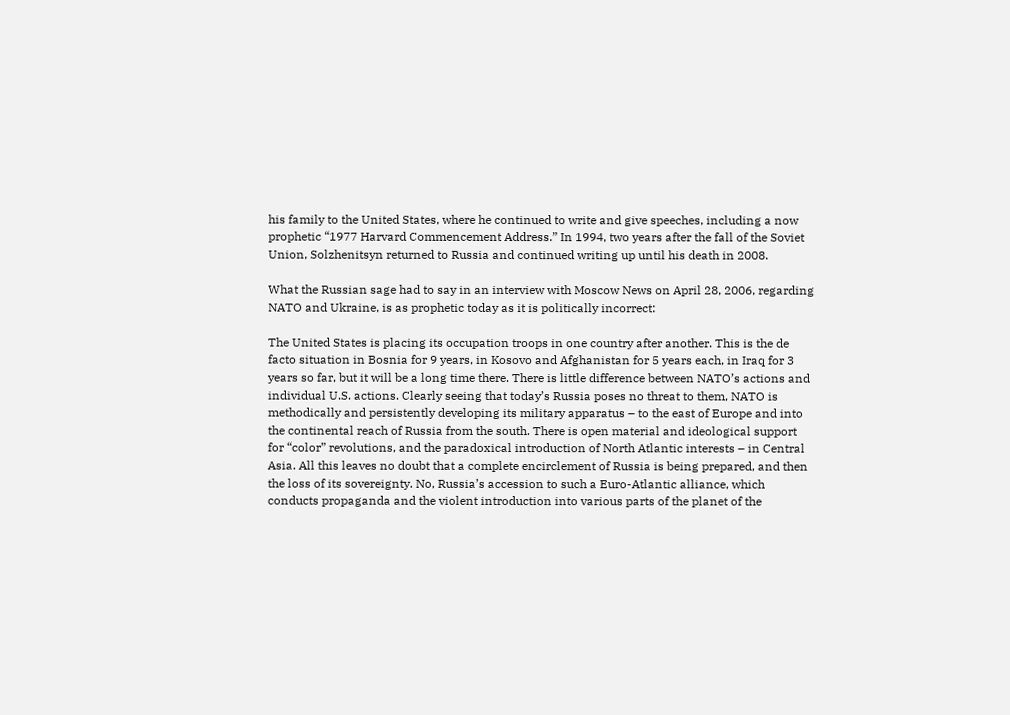his family to the United States, where he continued to write and give speeches, including a now prophetic “1977 Harvard Commencement Address.” In 1994, two years after the fall of the Soviet Union, Solzhenitsyn returned to Russia and continued writing up until his death in 2008.

What the Russian sage had to say in an interview with Moscow News on April 28, 2006, regarding NATO and Ukraine, is as prophetic today as it is politically incorrect:

The United States is placing its occupation troops in one country after another. This is the de facto situation in Bosnia for 9 years, in Kosovo and Afghanistan for 5 years each, in Iraq for 3 years so far, but it will be a long time there. There is little difference between NATO’s actions and individual U.S. actions. Clearly seeing that today’s Russia poses no threat to them, NATO is methodically and persistently developing its military apparatus – to the east of Europe and into the continental reach of Russia from the south. There is open material and ideological support for “color” revolutions, and the paradoxical introduction of North Atlantic interests – in Central Asia. All this leaves no doubt that a complete encirclement of Russia is being prepared, and then the loss of its sovereignty. No, Russia’s accession to such a Euro-Atlantic alliance, which conducts propaganda and the violent introduction into various parts of the planet of the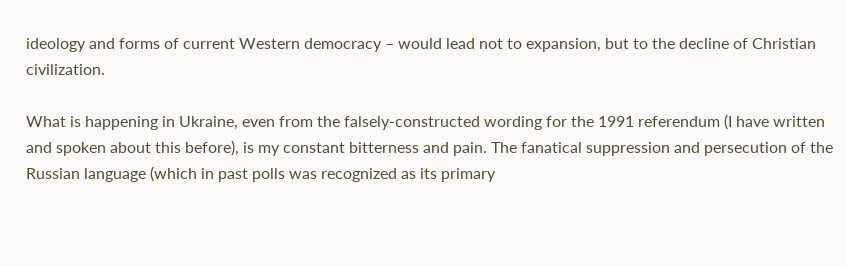ideology and forms of current Western democracy – would lead not to expansion, but to the decline of Christian civilization.

What is happening in Ukraine, even from the falsely-constructed wording for the 1991 referendum (I have written and spoken about this before), is my constant bitterness and pain. The fanatical suppression and persecution of the Russian language (which in past polls was recognized as its primary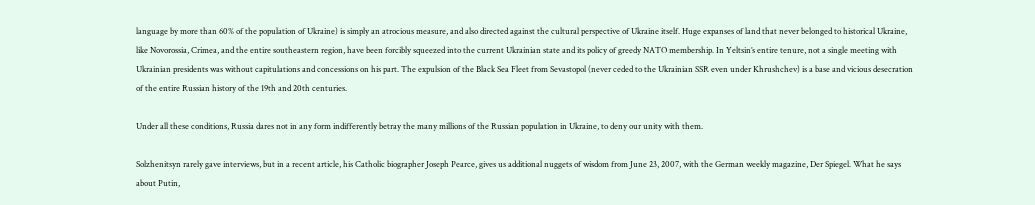language by more than 60% of the population of Ukraine) is simply an atrocious measure, and also directed against the cultural perspective of Ukraine itself. Huge expanses of land that never belonged to historical Ukraine, like Novorossia, Crimea, and the entire southeastern region, have been forcibly squeezed into the current Ukrainian state and its policy of greedy NATO membership. In Yeltsin’s entire tenure, not a single meeting with Ukrainian presidents was without capitulations and concessions on his part. The expulsion of the Black Sea Fleet from Sevastopol (never ceded to the Ukrainian SSR even under Khrushchev) is a base and vicious desecration of the entire Russian history of the 19th and 20th centuries.

Under all these conditions, Russia dares not in any form indifferently betray the many millions of the Russian population in Ukraine, to deny our unity with them.

Solzhenitsyn rarely gave interviews, but in a recent article, his Catholic biographer Joseph Pearce, gives us additional nuggets of wisdom from June 23, 2007, with the German weekly magazine, Der Spiegel. What he says about Putin,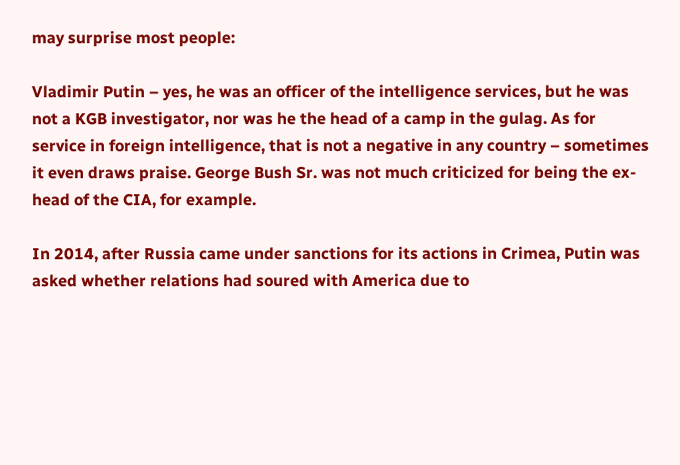may surprise most people:

Vladimir Putin – yes, he was an officer of the intelligence services, but he was not a KGB investigator, nor was he the head of a camp in the gulag. As for service in foreign intelligence, that is not a negative in any country – sometimes it even draws praise. George Bush Sr. was not much criticized for being the ex-head of the CIA, for example.

In 2014, after Russia came under sanctions for its actions in Crimea, Putin was asked whether relations had soured with America due to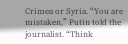Crimea or Syria. “You are mistaken,” Putin told the journalist. “Think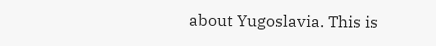about Yugoslavia. This is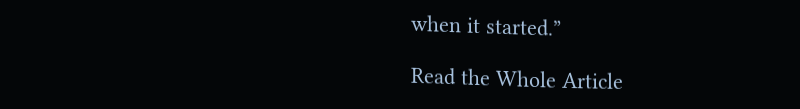when it started.”

Read the Whole Article